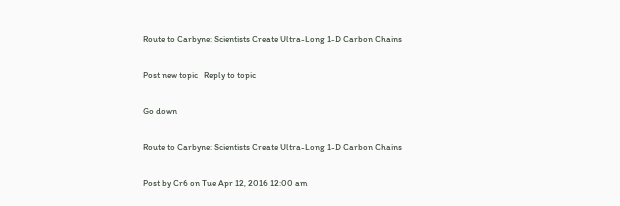Route to Carbyne: Scientists Create Ultra-Long 1-D Carbon Chains

Post new topic   Reply to topic

Go down

Route to Carbyne: Scientists Create Ultra-Long 1-D Carbon Chains

Post by Cr6 on Tue Apr 12, 2016 12:00 am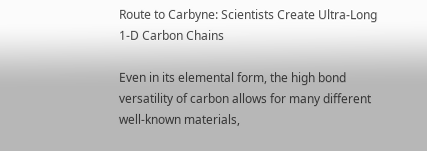Route to Carbyne: Scientists Create Ultra-Long 1-D Carbon Chains

Even in its elemental form, the high bond versatility of carbon allows for many different well-known materials,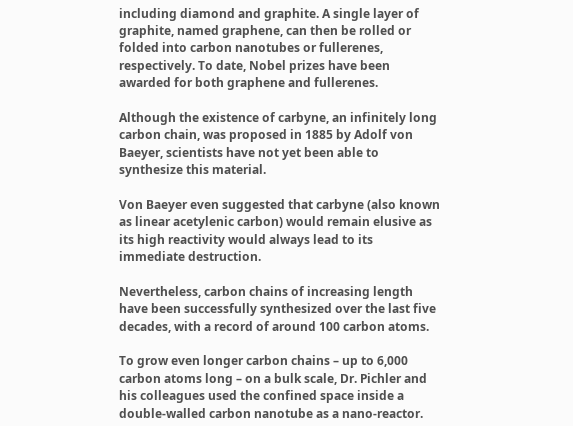including diamond and graphite. A single layer of graphite, named graphene, can then be rolled or folded into carbon nanotubes or fullerenes, respectively. To date, Nobel prizes have been awarded for both graphene and fullerenes.

Although the existence of carbyne, an infinitely long carbon chain, was proposed in 1885 by Adolf von Baeyer, scientists have not yet been able to synthesize this material.

Von Baeyer even suggested that carbyne (also known as linear acetylenic carbon) would remain elusive as its high reactivity would always lead to its immediate destruction.

Nevertheless, carbon chains of increasing length have been successfully synthesized over the last five decades, with a record of around 100 carbon atoms.

To grow even longer carbon chains – up to 6,000 carbon atoms long – on a bulk scale, Dr. Pichler and his colleagues used the confined space inside a double-walled carbon nanotube as a nano-reactor.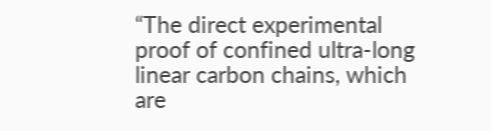“The direct experimental proof of confined ultra-long linear carbon chains, which are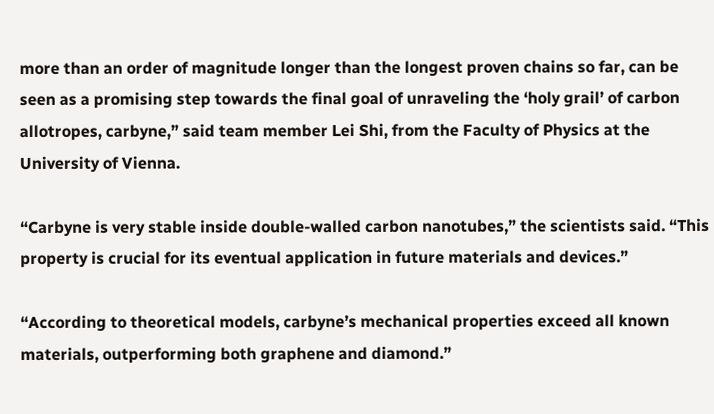more than an order of magnitude longer than the longest proven chains so far, can be seen as a promising step towards the final goal of unraveling the ‘holy grail’ of carbon allotropes, carbyne,” said team member Lei Shi, from the Faculty of Physics at the University of Vienna.

“Carbyne is very stable inside double-walled carbon nanotubes,” the scientists said. “This property is crucial for its eventual application in future materials and devices.”

“According to theoretical models, carbyne’s mechanical properties exceed all known materials, outperforming both graphene and diamond.”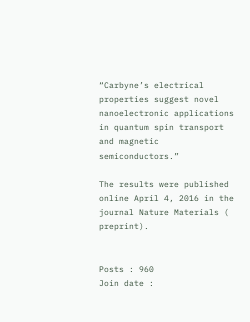“Carbyne’s electrical properties suggest novel nanoelectronic applications in quantum spin transport and magnetic semiconductors.”

The results were published online April 4, 2016 in the journal Nature Materials ( preprint).


Posts : 960
Join date :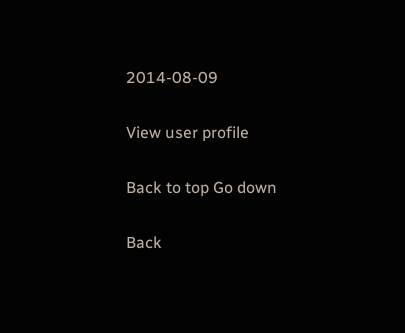2014-08-09

View user profile

Back to top Go down

Back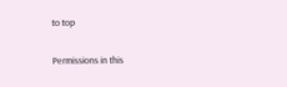to top

Permissions in this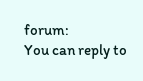forum:
You can reply to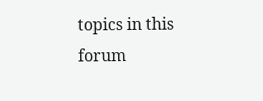topics in this forum